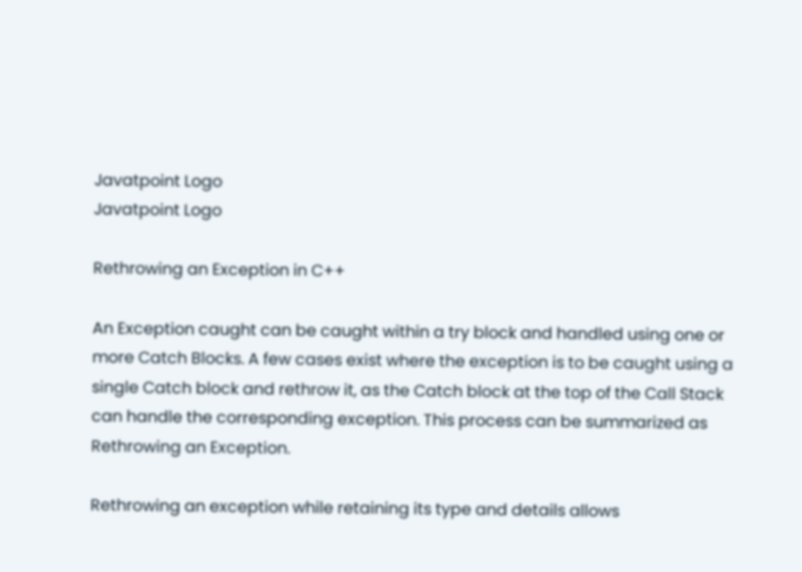Javatpoint Logo
Javatpoint Logo

Rethrowing an Exception in C++

An Exception caught can be caught within a try block and handled using one or more Catch Blocks. A few cases exist where the exception is to be caught using a single Catch block and rethrow it, as the Catch block at the top of the Call Stack can handle the corresponding exception. This process can be summarized as Rethrowing an Exception.

Rethrowing an exception while retaining its type and details allows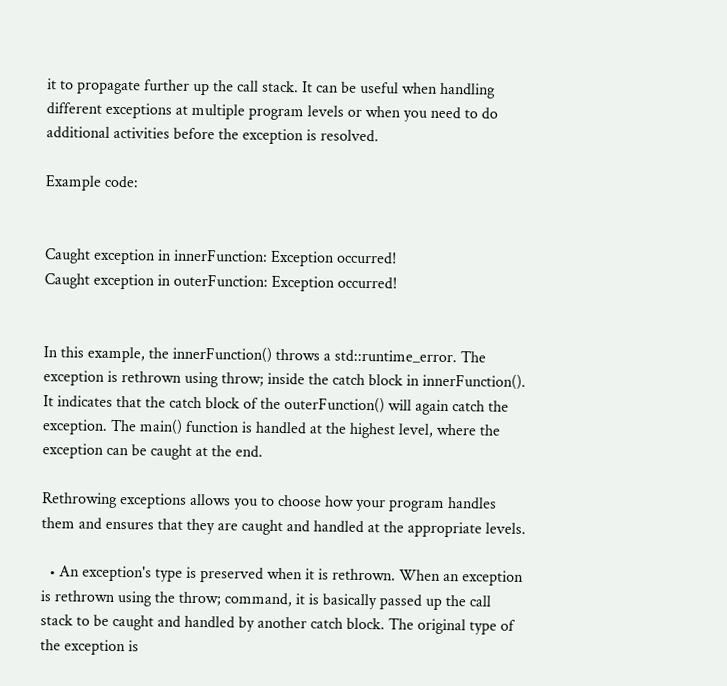it to propagate further up the call stack. It can be useful when handling different exceptions at multiple program levels or when you need to do additional activities before the exception is resolved.

Example code:


Caught exception in innerFunction: Exception occurred!
Caught exception in outerFunction: Exception occurred!


In this example, the innerFunction() throws a std::runtime_error. The exception is rethrown using throw; inside the catch block in innerFunction(). It indicates that the catch block of the outerFunction() will again catch the exception. The main() function is handled at the highest level, where the exception can be caught at the end.

Rethrowing exceptions allows you to choose how your program handles them and ensures that they are caught and handled at the appropriate levels.

  • An exception's type is preserved when it is rethrown. When an exception is rethrown using the throw; command, it is basically passed up the call stack to be caught and handled by another catch block. The original type of the exception is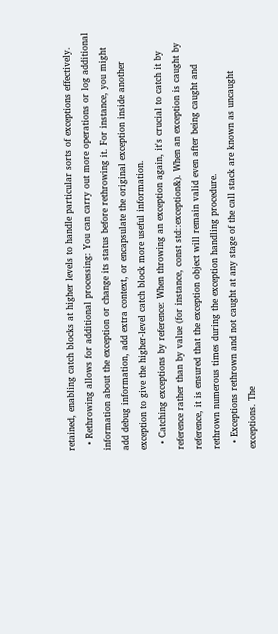retained, enabling catch blocks at higher levels to handle particular sorts of exceptions effectively.
  • Rethrowing allows for additional processing: You can carry out more operations or log additional information about the exception or change its status before rethrowing it. For instance, you might add debug information, add extra context, or encapsulate the original exception inside another exception to give the higher-level catch block more useful information.
  • Catching exceptions by reference: When throwing an exception again, it's crucial to catch it by reference rather than by value (for instance, const std::exception&). When an exception is caught by reference, it is ensured that the exception object will remain valid even after being caught and rethrown numerous times during the exception handling procedure.
  • Exceptions rethrown and not caught at any stage of the call stack are known as uncaught exceptions. The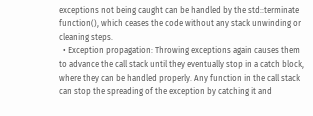exceptions not being caught can be handled by the std::terminate function(), which ceases the code without any stack unwinding or cleaning steps.
  • Exception propagation: Throwing exceptions again causes them to advance the call stack until they eventually stop in a catch block, where they can be handled properly. Any function in the call stack can stop the spreading of the exception by catching it and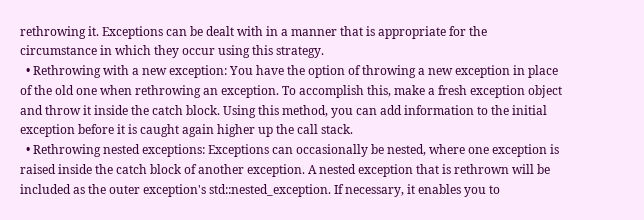rethrowing it. Exceptions can be dealt with in a manner that is appropriate for the circumstance in which they occur using this strategy.
  • Rethrowing with a new exception: You have the option of throwing a new exception in place of the old one when rethrowing an exception. To accomplish this, make a fresh exception object and throw it inside the catch block. Using this method, you can add information to the initial exception before it is caught again higher up the call stack.
  • Rethrowing nested exceptions: Exceptions can occasionally be nested, where one exception is raised inside the catch block of another exception. A nested exception that is rethrown will be included as the outer exception's std::nested_exception. If necessary, it enables you to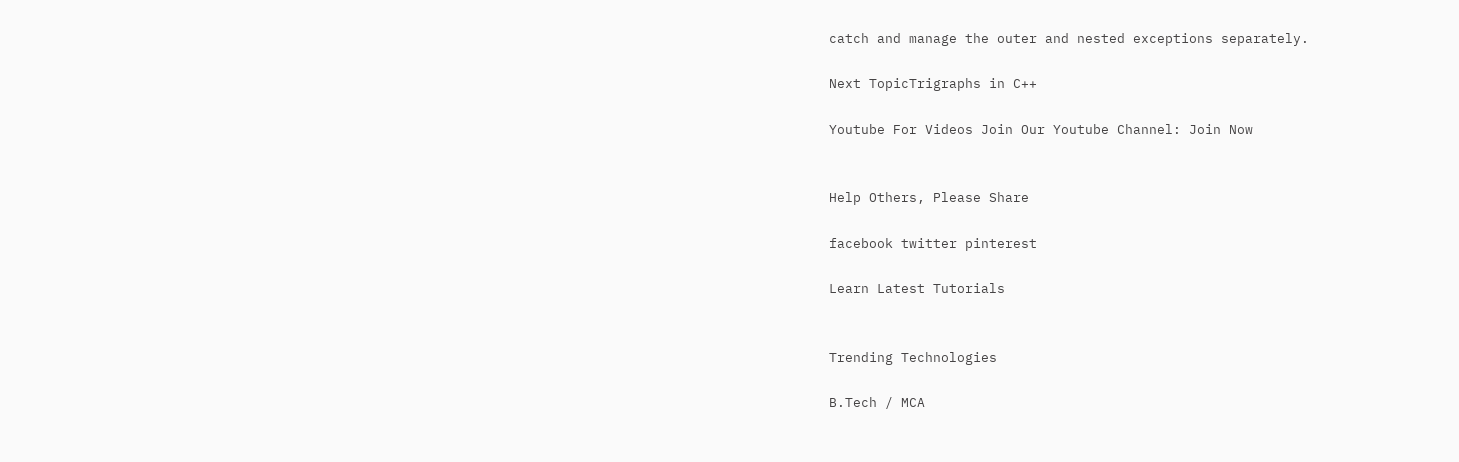catch and manage the outer and nested exceptions separately.

Next TopicTrigraphs in C++

Youtube For Videos Join Our Youtube Channel: Join Now


Help Others, Please Share

facebook twitter pinterest

Learn Latest Tutorials


Trending Technologies

B.Tech / MCA